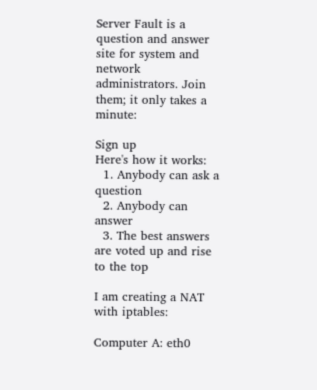Server Fault is a question and answer site for system and network administrators. Join them; it only takes a minute:

Sign up
Here's how it works:
  1. Anybody can ask a question
  2. Anybody can answer
  3. The best answers are voted up and rise to the top

I am creating a NAT with iptables:

Computer A: eth0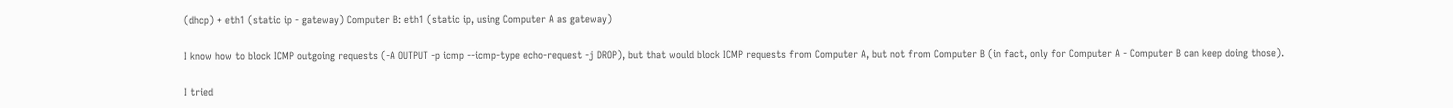(dhcp) + eth1 (static ip - gateway) Computer B: eth1 (static ip, using Computer A as gateway)

I know how to block ICMP outgoing requests (-A OUTPUT -p icmp --icmp-type echo-request -j DROP), but that would block ICMP requests from Computer A, but not from Computer B (in fact, only for Computer A - Computer B can keep doing those).

I tried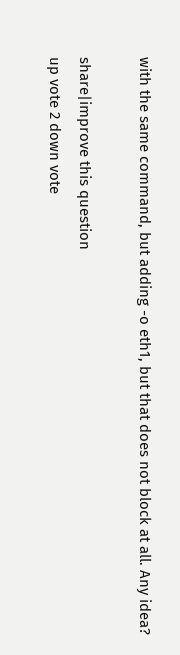with the same command, but adding -o eth1, but that does not block at all. Any idea?

share|improve this question
up vote 2 down vote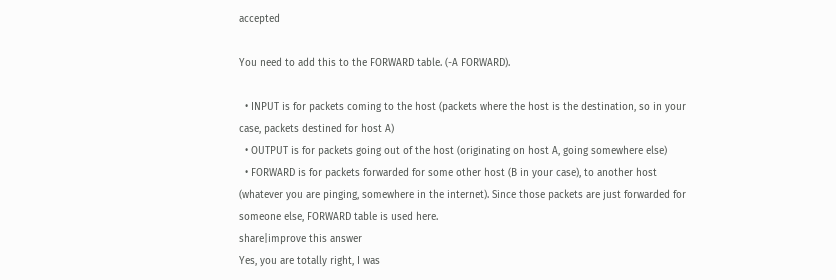accepted

You need to add this to the FORWARD table. (-A FORWARD).

  • INPUT is for packets coming to the host (packets where the host is the destination, so in your case, packets destined for host A)
  • OUTPUT is for packets going out of the host (originating on host A, going somewhere else)
  • FORWARD is for packets forwarded for some other host (B in your case), to another host (whatever you are pinging, somewhere in the internet). Since those packets are just forwarded for someone else, FORWARD table is used here.
share|improve this answer
Yes, you are totally right, I was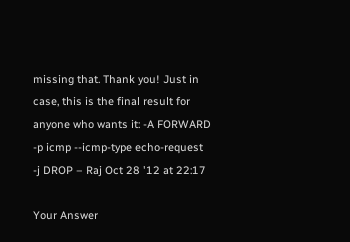missing that. Thank you! Just in case, this is the final result for anyone who wants it: -A FORWARD -p icmp --icmp-type echo-request -j DROP – Raj Oct 28 '12 at 22:17

Your Answer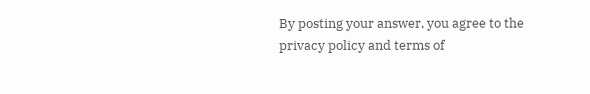By posting your answer, you agree to the privacy policy and terms of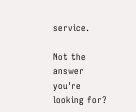service.

Not the answer you're looking for?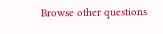Browse other questions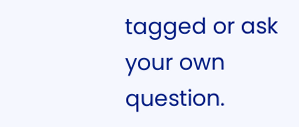tagged or ask your own question.